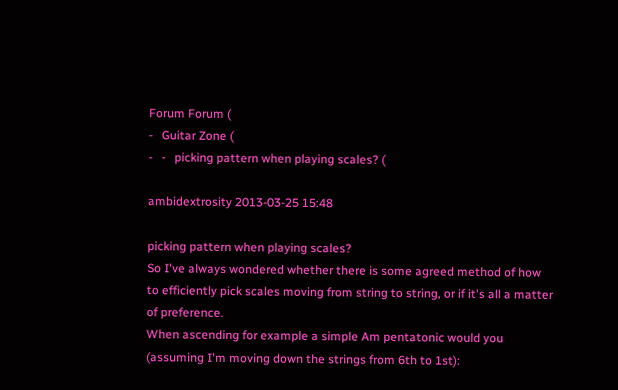Forum Forum (
-   Guitar Zone (
-   -   picking pattern when playing scales? (

ambidextrosity 2013-03-25 15:48

picking pattern when playing scales?
So I've always wondered whether there is some agreed method of how to efficiently pick scales moving from string to string, or if it's all a matter of preference.
When ascending for example a simple Am pentatonic would you (assuming I'm moving down the strings from 6th to 1st):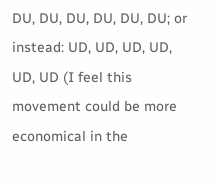DU, DU, DU, DU, DU, DU; or instead: UD, UD, UD, UD, UD, UD (I feel this movement could be more economical in the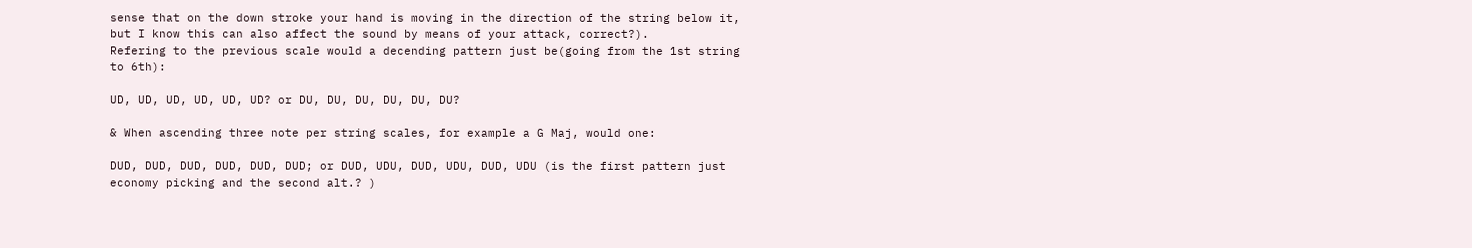sense that on the down stroke your hand is moving in the direction of the string below it, but I know this can also affect the sound by means of your attack, correct?).
Refering to the previous scale would a decending pattern just be(going from the 1st string to 6th):

UD, UD, UD, UD, UD, UD? or DU, DU, DU, DU, DU, DU?

& When ascending three note per string scales, for example a G Maj, would one:

DUD, DUD, DUD, DUD, DUD, DUD; or DUD, UDU, DUD, UDU, DUD, UDU (is the first pattern just economy picking and the second alt.? )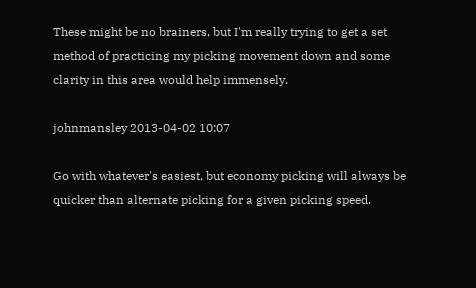These might be no brainers, but I'm really trying to get a set method of practicing my picking movement down and some clarity in this area would help immensely.

johnmansley 2013-04-02 10:07

Go with whatever's easiest, but economy picking will always be quicker than alternate picking for a given picking speed.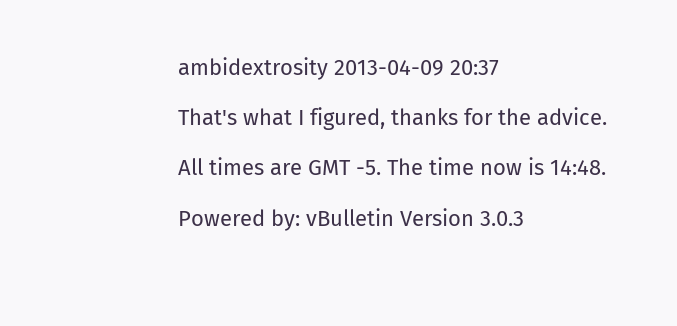ambidextrosity 2013-04-09 20:37

That's what I figured, thanks for the advice.

All times are GMT -5. The time now is 14:48.

Powered by: vBulletin Version 3.0.3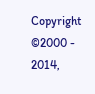Copyright ©2000 - 2014,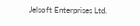Jelsoft Enterprises Ltd.